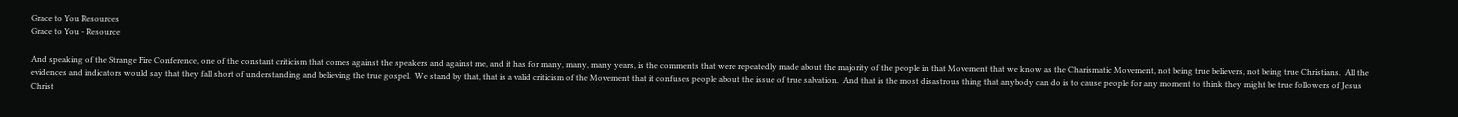Grace to You Resources
Grace to You - Resource

And speaking of the Strange Fire Conference, one of the constant criticism that comes against the speakers and against me, and it has for many, many, many years, is the comments that were repeatedly made about the majority of the people in that Movement that we know as the Charismatic Movement, not being true believers, not being true Christians.  All the evidences and indicators would say that they fall short of understanding and believing the true gospel.  We stand by that, that is a valid criticism of the Movement that it confuses people about the issue of true salvation.  And that is the most disastrous thing that anybody can do is to cause people for any moment to think they might be true followers of Jesus Christ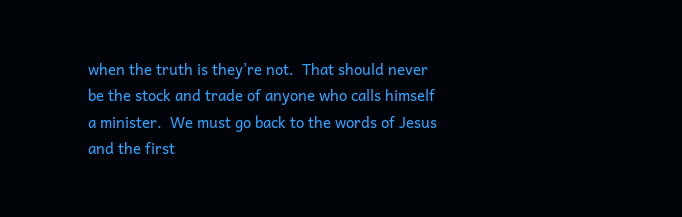when the truth is they’re not.  That should never be the stock and trade of anyone who calls himself a minister.  We must go back to the words of Jesus and the first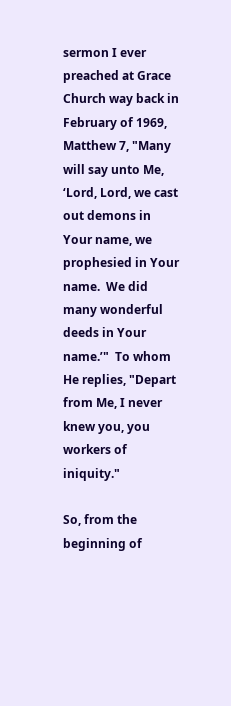sermon I ever preached at Grace Church way back in February of 1969, Matthew 7, "Many will say unto Me, ‘Lord, Lord, we cast out demons in Your name, we prophesied in Your name.  We did many wonderful deeds in Your name.’"  To whom He replies, "Depart from Me, I never knew you, you workers of iniquity."

So, from the beginning of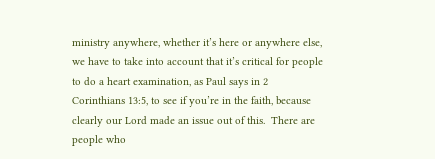ministry anywhere, whether it’s here or anywhere else, we have to take into account that it’s critical for people to do a heart examination, as Paul says in 2 Corinthians 13:5, to see if you’re in the faith, because clearly our Lord made an issue out of this.  There are people who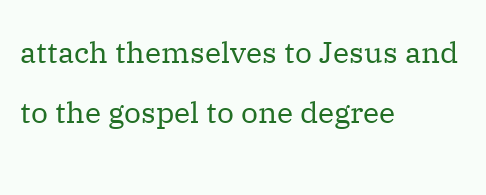attach themselves to Jesus and to the gospel to one degree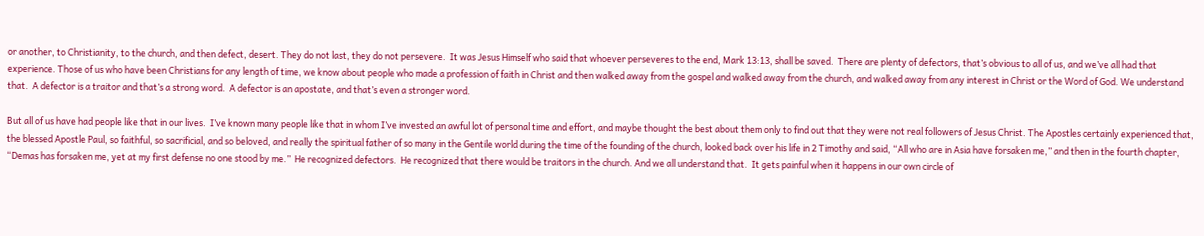or another, to Christianity, to the church, and then defect, desert. They do not last, they do not persevere.  It was Jesus Himself who said that whoever perseveres to the end, Mark 13:13, shall be saved.  There are plenty of defectors, that’s obvious to all of us, and we’ve all had that experience. Those of us who have been Christians for any length of time, we know about people who made a profession of faith in Christ and then walked away from the gospel and walked away from the church, and walked away from any interest in Christ or the Word of God. We understand that.  A defector is a traitor and that’s a strong word.  A defector is an apostate, and that’s even a stronger word.

But all of us have had people like that in our lives.  I’ve known many people like that in whom I’ve invested an awful lot of personal time and effort, and maybe thought the best about them only to find out that they were not real followers of Jesus Christ. The Apostles certainly experienced that, the blessed Apostle Paul, so faithful, so sacrificial, and so beloved, and really the spiritual father of so many in the Gentile world during the time of the founding of the church, looked back over his life in 2 Timothy and said, “All who are in Asia have forsaken me,” and then in the fourth chapter, “Demas has forsaken me, yet at my first defense no one stood by me.”  He recognized defectors.  He recognized that there would be traitors in the church. And we all understand that.  It gets painful when it happens in our own circle of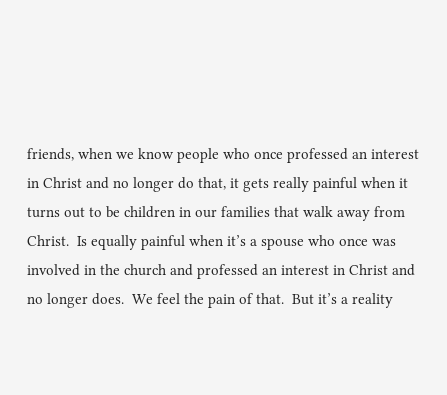friends, when we know people who once professed an interest in Christ and no longer do that, it gets really painful when it turns out to be children in our families that walk away from Christ.  Is equally painful when it’s a spouse who once was involved in the church and professed an interest in Christ and no longer does.  We feel the pain of that.  But it’s a reality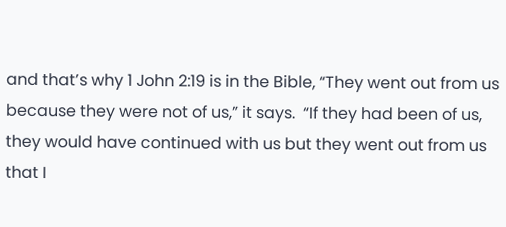and that’s why 1 John 2:19 is in the Bible, “They went out from us because they were not of us,” it says.  “If they had been of us, they would have continued with us but they went out from us that I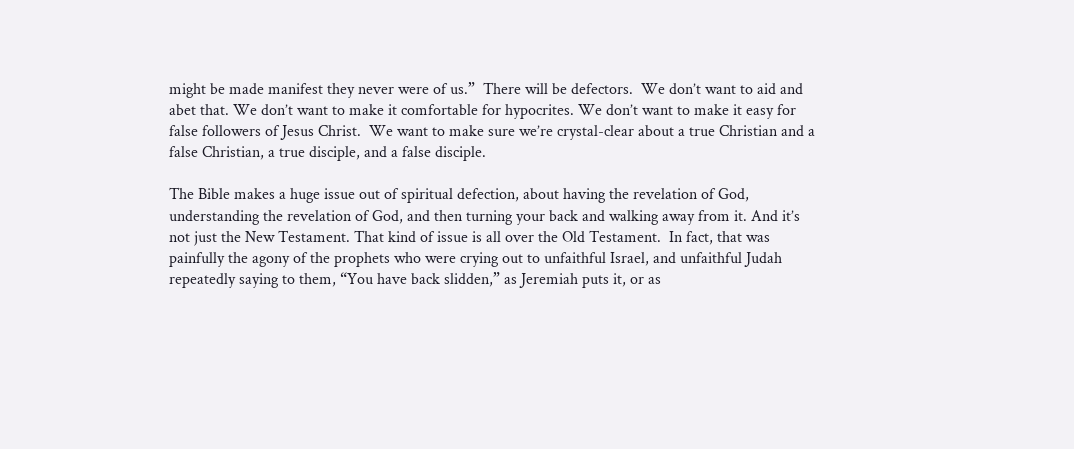might be made manifest they never were of us.”  There will be defectors.  We don’t want to aid and abet that. We don’t want to make it comfortable for hypocrites. We don’t want to make it easy for false followers of Jesus Christ.  We want to make sure we’re crystal-clear about a true Christian and a false Christian, a true disciple, and a false disciple.

The Bible makes a huge issue out of spiritual defection, about having the revelation of God, understanding the revelation of God, and then turning your back and walking away from it. And it’s not just the New Testament. That kind of issue is all over the Old Testament.  In fact, that was painfully the agony of the prophets who were crying out to unfaithful Israel, and unfaithful Judah repeatedly saying to them, “You have back slidden,” as Jeremiah puts it, or as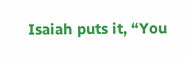Isaiah puts it, “You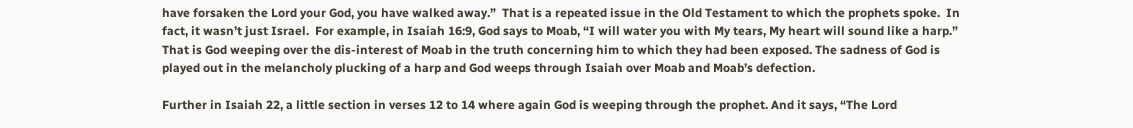have forsaken the Lord your God, you have walked away.”  That is a repeated issue in the Old Testament to which the prophets spoke.  In fact, it wasn’t just Israel.  For example, in Isaiah 16:9, God says to Moab, “I will water you with My tears, My heart will sound like a harp.”  That is God weeping over the dis-interest of Moab in the truth concerning him to which they had been exposed. The sadness of God is played out in the melancholy plucking of a harp and God weeps through Isaiah over Moab and Moab’s defection.

Further in Isaiah 22, a little section in verses 12 to 14 where again God is weeping through the prophet. And it says, “The Lord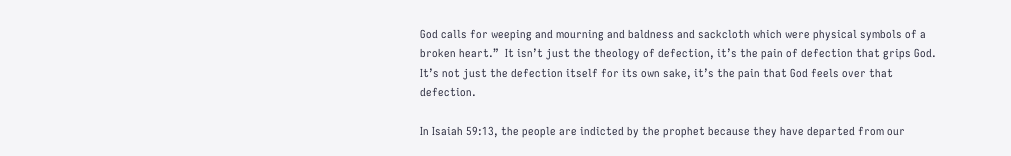God calls for weeping and mourning and baldness and sackcloth which were physical symbols of a broken heart.”  It isn’t just the theology of defection, it’s the pain of defection that grips God.  It’s not just the defection itself for its own sake, it’s the pain that God feels over that defection.

In Isaiah 59:13, the people are indicted by the prophet because they have departed from our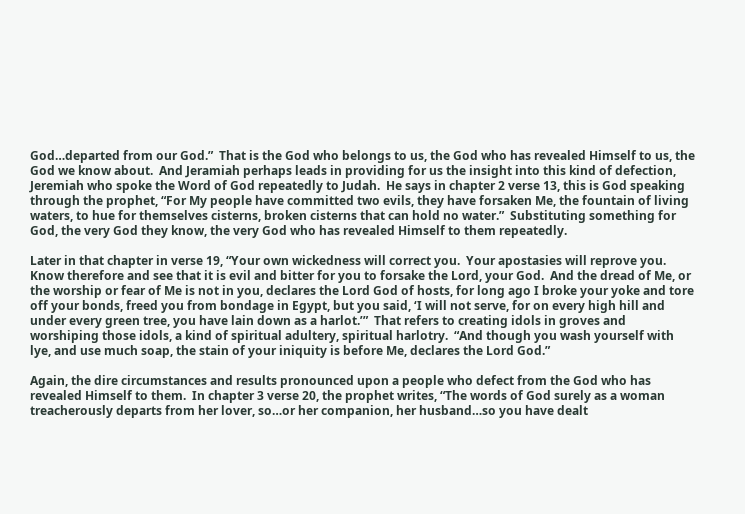God…departed from our God.”  That is the God who belongs to us, the God who has revealed Himself to us, the God we know about.  And Jeramiah perhaps leads in providing for us the insight into this kind of defection, Jeremiah who spoke the Word of God repeatedly to Judah.  He says in chapter 2 verse 13, this is God speaking through the prophet, “For My people have committed two evils, they have forsaken Me, the fountain of living waters, to hue for themselves cisterns, broken cisterns that can hold no water.”  Substituting something for God, the very God they know, the very God who has revealed Himself to them repeatedly.

Later in that chapter in verse 19, “Your own wickedness will correct you.  Your apostasies will reprove you.  Know therefore and see that it is evil and bitter for you to forsake the Lord, your God.  And the dread of Me, or the worship or fear of Me is not in you, declares the Lord God of hosts, for long ago I broke your yoke and tore off your bonds, freed you from bondage in Egypt, but you said, ‘I will not serve, for on every high hill and under every green tree, you have lain down as a harlot.’”  That refers to creating idols in groves and worshiping those idols, a kind of spiritual adultery, spiritual harlotry.  “And though you wash yourself with lye, and use much soap, the stain of your iniquity is before Me, declares the Lord God.”

Again, the dire circumstances and results pronounced upon a people who defect from the God who has revealed Himself to them.  In chapter 3 verse 20, the prophet writes, “The words of God surely as a woman treacherously departs from her lover, so…or her companion, her husband…so you have dealt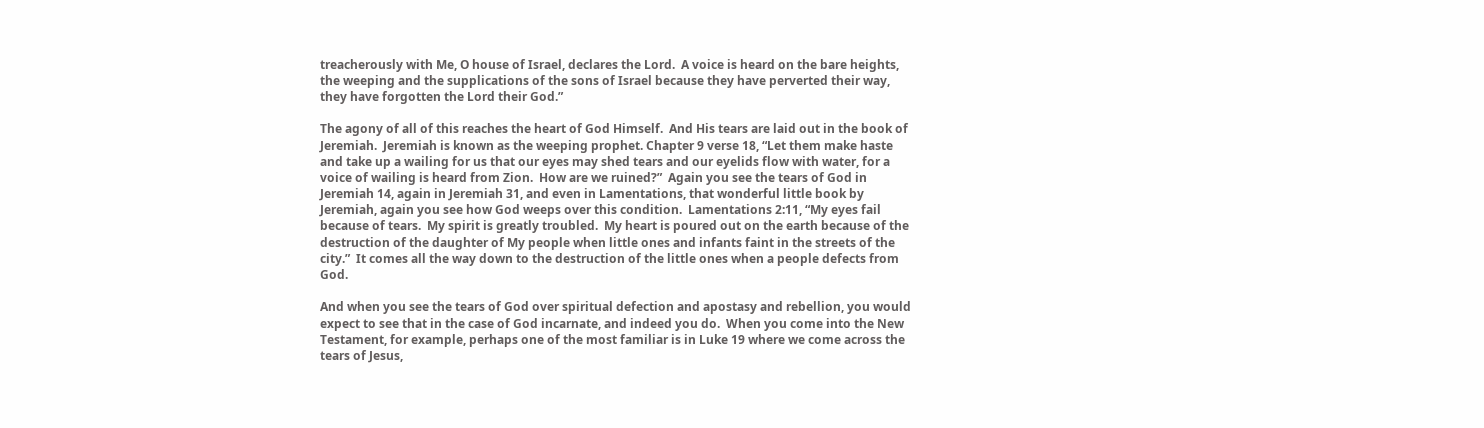treacherously with Me, O house of Israel, declares the Lord.  A voice is heard on the bare heights, the weeping and the supplications of the sons of Israel because they have perverted their way, they have forgotten the Lord their God.”

The agony of all of this reaches the heart of God Himself.  And His tears are laid out in the book of Jeremiah.  Jeremiah is known as the weeping prophet. Chapter 9 verse 18, “Let them make haste and take up a wailing for us that our eyes may shed tears and our eyelids flow with water, for a voice of wailing is heard from Zion.  How are we ruined?”  Again you see the tears of God in Jeremiah 14, again in Jeremiah 31, and even in Lamentations, that wonderful little book by Jeremiah, again you see how God weeps over this condition.  Lamentations 2:11, “My eyes fail because of tears.  My spirit is greatly troubled.  My heart is poured out on the earth because of the destruction of the daughter of My people when little ones and infants faint in the streets of the city.”  It comes all the way down to the destruction of the little ones when a people defects from God.

And when you see the tears of God over spiritual defection and apostasy and rebellion, you would expect to see that in the case of God incarnate, and indeed you do.  When you come into the New Testament, for example, perhaps one of the most familiar is in Luke 19 where we come across the tears of Jesus,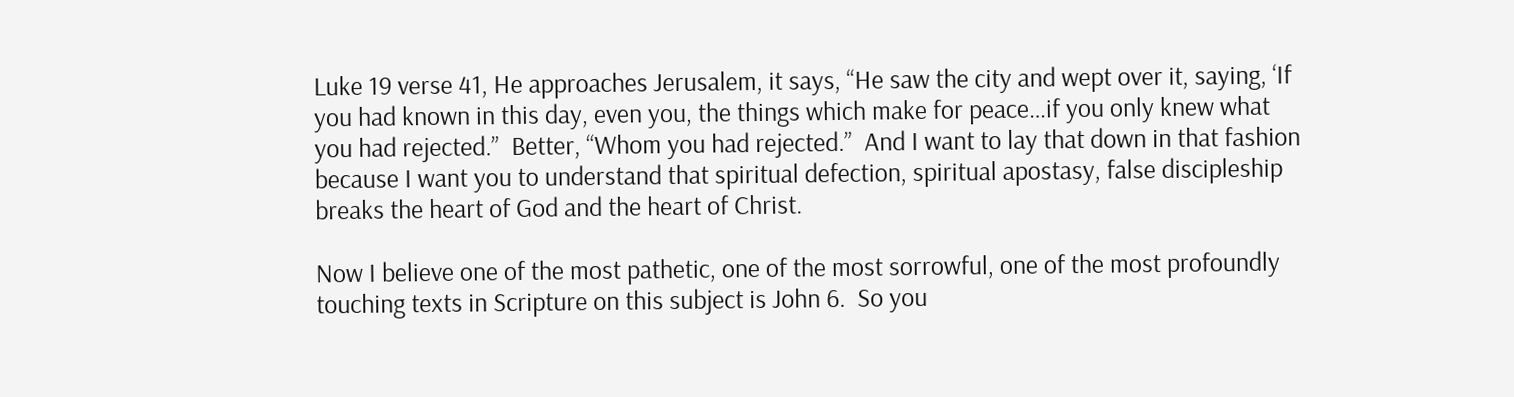Luke 19 verse 41, He approaches Jerusalem, it says, “He saw the city and wept over it, saying, ‘If you had known in this day, even you, the things which make for peace…if you only knew what you had rejected.”  Better, “Whom you had rejected.”  And I want to lay that down in that fashion because I want you to understand that spiritual defection, spiritual apostasy, false discipleship breaks the heart of God and the heart of Christ.

Now I believe one of the most pathetic, one of the most sorrowful, one of the most profoundly touching texts in Scripture on this subject is John 6.  So you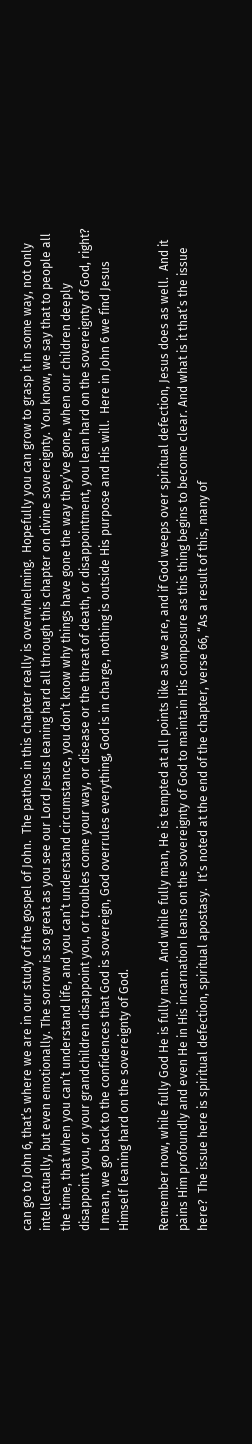can go to John 6, that’s where we are in our study of the gospel of John.  The pathos in this chapter really is overwhelming.  Hopefully you can grow to grasp it in some way, not only intellectually, but even emotionally. The sorrow is so great as you see our Lord Jesus leaning hard all through this chapter on divine sovereignty. You know, we say that to people all the time, that when you can’t understand life, and you can’t understand circumstance, you don’t know why things have gone the way they’ve gone, when our children deeply disappoint you, or your grandchildren disappoint you, or troubles come your way, or disease or the threat of death, or disappointment, you lean hard on the sovereignty of God, right?  I mean, we go back to the confidences that God is sovereign, God overrules everything, God is in charge, nothing is outside His purpose and His will.  Here in John 6 we find Jesus Himself leaning hard on the sovereignty of God.

Remember now, while fully God He is fully man.  And while fully man, He is tempted at all points like as we are, and if God weeps over spiritual defection, Jesus does as well.  And it pains Him profoundly and even He in His incarnation leans on the sovereignty of God to maintain His composure as this thing begins to become clear. And what is it that’s the issue here?  The issue here is spiritual defection, spiritual apostasy.  It’s noted at the end of the chapter, verse 66, “As a result of this, many of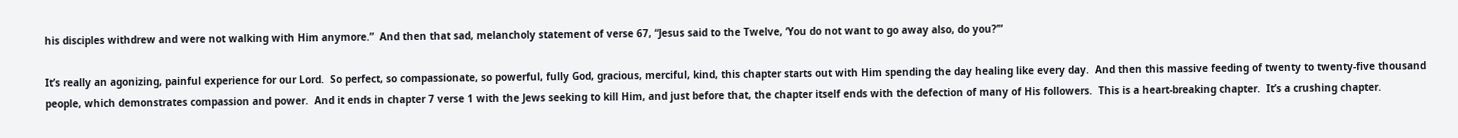his disciples withdrew and were not walking with Him anymore.”  And then that sad, melancholy statement of verse 67, “Jesus said to the Twelve, ‘You do not want to go away also, do you?’”

It’s really an agonizing, painful experience for our Lord.  So perfect, so compassionate, so powerful, fully God, gracious, merciful, kind, this chapter starts out with Him spending the day healing like every day.  And then this massive feeding of twenty to twenty-five thousand people, which demonstrates compassion and power.  And it ends in chapter 7 verse 1 with the Jews seeking to kill Him, and just before that, the chapter itself ends with the defection of many of His followers.  This is a heart-breaking chapter.  It’s a crushing chapter.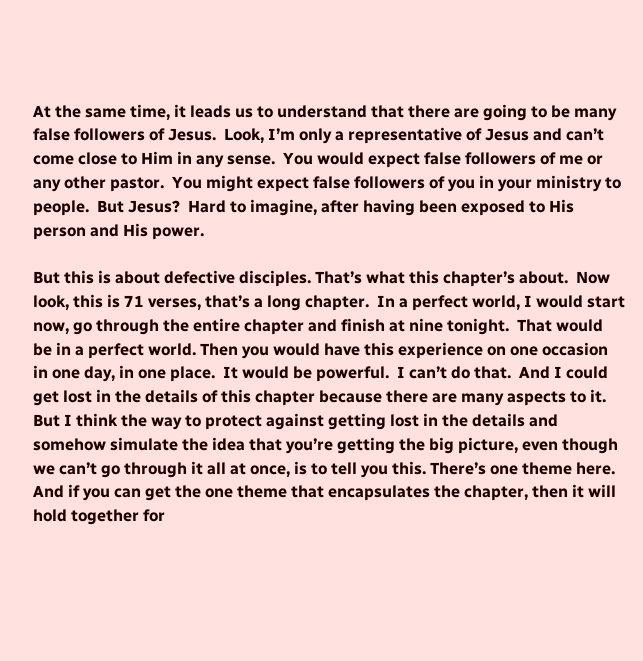At the same time, it leads us to understand that there are going to be many false followers of Jesus.  Look, I’m only a representative of Jesus and can’t come close to Him in any sense.  You would expect false followers of me or any other pastor.  You might expect false followers of you in your ministry to people.  But Jesus?  Hard to imagine, after having been exposed to His person and His power.

But this is about defective disciples. That’s what this chapter’s about.  Now look, this is 71 verses, that’s a long chapter.  In a perfect world, I would start now, go through the entire chapter and finish at nine tonight.  That would be in a perfect world. Then you would have this experience on one occasion in one day, in one place.  It would be powerful.  I can’t do that.  And I could get lost in the details of this chapter because there are many aspects to it.  But I think the way to protect against getting lost in the details and somehow simulate the idea that you’re getting the big picture, even though we can’t go through it all at once, is to tell you this. There’s one theme here.  And if you can get the one theme that encapsulates the chapter, then it will hold together for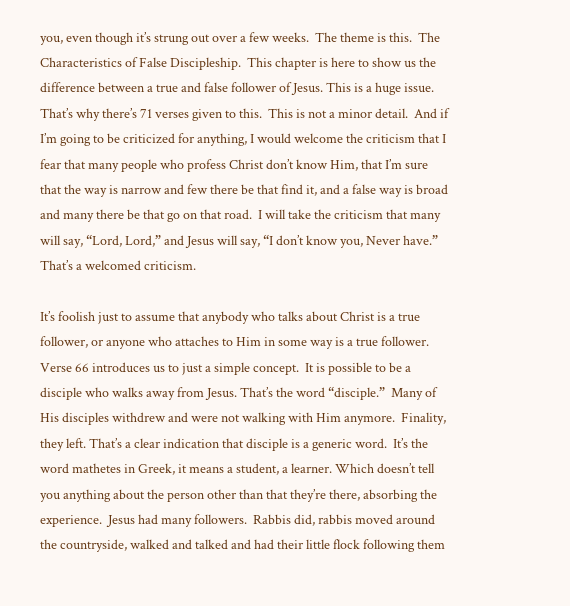you, even though it’s strung out over a few weeks.  The theme is this.  The Characteristics of False Discipleship.  This chapter is here to show us the difference between a true and false follower of Jesus. This is a huge issue. That’s why there’s 71 verses given to this.  This is not a minor detail.  And if I’m going to be criticized for anything, I would welcome the criticism that I fear that many people who profess Christ don’t know Him, that I’m sure that the way is narrow and few there be that find it, and a false way is broad and many there be that go on that road.  I will take the criticism that many will say, “Lord, Lord,” and Jesus will say, “I don’t know you, Never have.”  That’s a welcomed criticism.

It’s foolish just to assume that anybody who talks about Christ is a true follower, or anyone who attaches to Him in some way is a true follower.  Verse 66 introduces us to just a simple concept.  It is possible to be a disciple who walks away from Jesus. That’s the word “disciple.”  Many of His disciples withdrew and were not walking with Him anymore.  Finality, they left. That’s a clear indication that disciple is a generic word.  It’s the word mathetes in Greek, it means a student, a learner. Which doesn’t tell you anything about the person other than that they’re there, absorbing the experience.  Jesus had many followers.  Rabbis did, rabbis moved around the countryside, walked and talked and had their little flock following them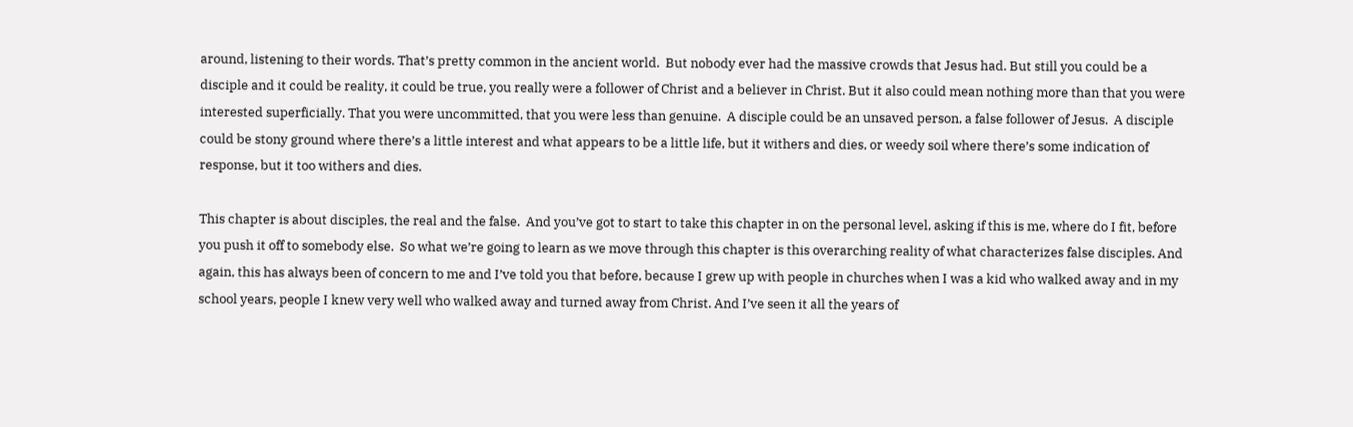around, listening to their words. That’s pretty common in the ancient world.  But nobody ever had the massive crowds that Jesus had. But still you could be a disciple and it could be reality, it could be true, you really were a follower of Christ and a believer in Christ. But it also could mean nothing more than that you were interested superficially. That you were uncommitted, that you were less than genuine.  A disciple could be an unsaved person, a false follower of Jesus.  A disciple could be stony ground where there’s a little interest and what appears to be a little life, but it withers and dies, or weedy soil where there’s some indication of response, but it too withers and dies.

This chapter is about disciples, the real and the false.  And you’ve got to start to take this chapter in on the personal level, asking if this is me, where do I fit, before you push it off to somebody else.  So what we’re going to learn as we move through this chapter is this overarching reality of what characterizes false disciples. And again, this has always been of concern to me and I’ve told you that before, because I grew up with people in churches when I was a kid who walked away and in my school years, people I knew very well who walked away and turned away from Christ. And I’ve seen it all the years of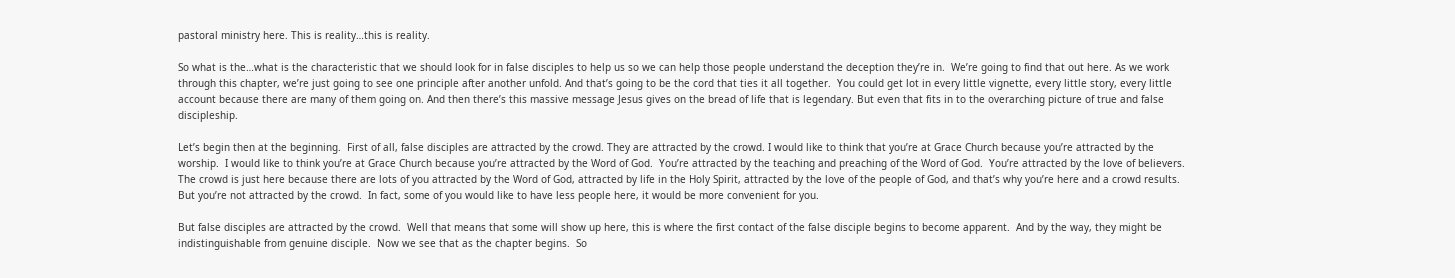pastoral ministry here. This is reality…this is reality.

So what is the…what is the characteristic that we should look for in false disciples to help us so we can help those people understand the deception they’re in.  We’re going to find that out here. As we work through this chapter, we’re just going to see one principle after another unfold. And that’s going to be the cord that ties it all together.  You could get lot in every little vignette, every little story, every little account because there are many of them going on. And then there’s this massive message Jesus gives on the bread of life that is legendary. But even that fits in to the overarching picture of true and false discipleship.

Let’s begin then at the beginning.  First of all, false disciples are attracted by the crowd. They are attracted by the crowd. I would like to think that you’re at Grace Church because you’re attracted by the worship.  I would like to think you’re at Grace Church because you’re attracted by the Word of God.  You’re attracted by the teaching and preaching of the Word of God.  You’re attracted by the love of believers.  The crowd is just here because there are lots of you attracted by the Word of God, attracted by life in the Holy Spirit, attracted by the love of the people of God, and that’s why you’re here and a crowd results. But you’re not attracted by the crowd.  In fact, some of you would like to have less people here, it would be more convenient for you.

But false disciples are attracted by the crowd.  Well that means that some will show up here, this is where the first contact of the false disciple begins to become apparent.  And by the way, they might be indistinguishable from genuine disciple.  Now we see that as the chapter begins.  So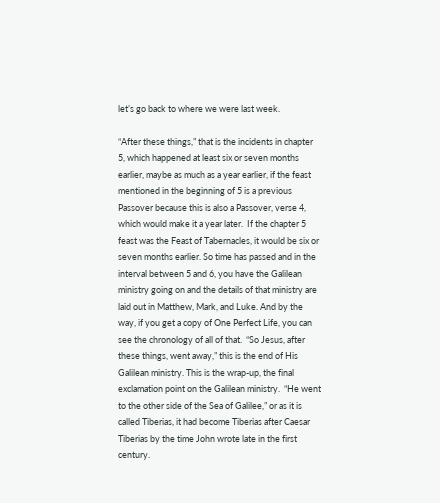let’s go back to where we were last week.

“After these things,” that is the incidents in chapter 5, which happened at least six or seven months earlier, maybe as much as a year earlier, if the feast mentioned in the beginning of 5 is a previous Passover because this is also a Passover, verse 4, which would make it a year later.  If the chapter 5 feast was the Feast of Tabernacles, it would be six or seven months earlier. So time has passed and in the interval between 5 and 6, you have the Galilean ministry going on and the details of that ministry are laid out in Matthew, Mark, and Luke. And by the way, if you get a copy of One Perfect Life, you can see the chronology of all of that.  “So Jesus, after these things, went away,” this is the end of His Galilean ministry. This is the wrap-up, the final exclamation point on the Galilean ministry.  “He went to the other side of the Sea of Galilee,” or as it is called Tiberias, it had become Tiberias after Caesar Tiberias by the time John wrote late in the first century.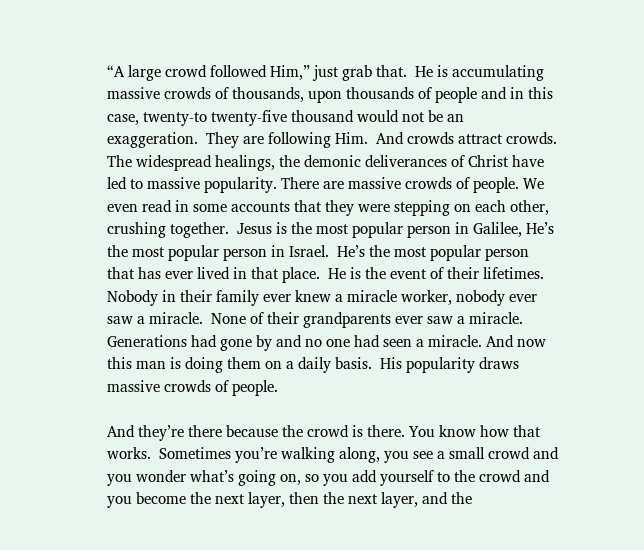“A large crowd followed Him,” just grab that.  He is accumulating massive crowds of thousands, upon thousands of people and in this case, twenty-to twenty-five thousand would not be an exaggeration.  They are following Him.  And crowds attract crowds. The widespread healings, the demonic deliverances of Christ have led to massive popularity. There are massive crowds of people. We even read in some accounts that they were stepping on each other, crushing together.  Jesus is the most popular person in Galilee, He’s the most popular person in Israel.  He’s the most popular person that has ever lived in that place.  He is the event of their lifetimes.  Nobody in their family ever knew a miracle worker, nobody ever saw a miracle.  None of their grandparents ever saw a miracle.  Generations had gone by and no one had seen a miracle. And now this man is doing them on a daily basis.  His popularity draws massive crowds of people.

And they’re there because the crowd is there. You know how that works.  Sometimes you’re walking along, you see a small crowd and you wonder what’s going on, so you add yourself to the crowd and you become the next layer, then the next layer, and the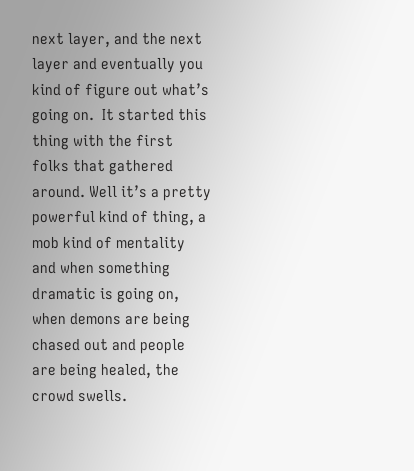next layer, and the next layer and eventually you kind of figure out what’s going on.  It started this thing with the first folks that gathered around. Well it’s a pretty powerful kind of thing, a mob kind of mentality and when something dramatic is going on, when demons are being chased out and people are being healed, the crowd swells.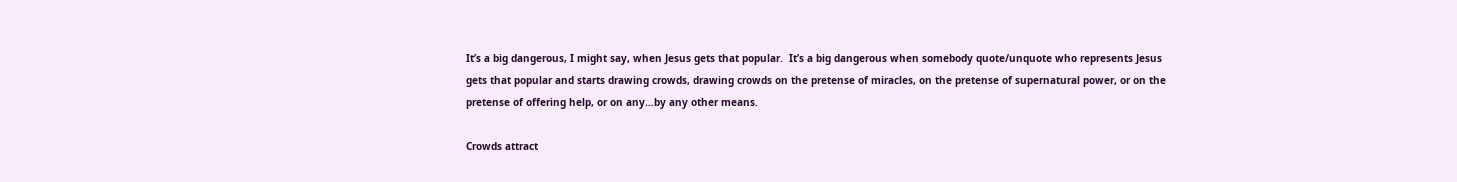It’s a big dangerous, I might say, when Jesus gets that popular.  It’s a big dangerous when somebody quote/unquote who represents Jesus gets that popular and starts drawing crowds, drawing crowds on the pretense of miracles, on the pretense of supernatural power, or on the pretense of offering help, or on any…by any other means.

Crowds attract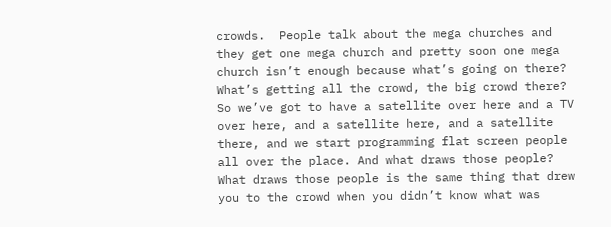crowds.  People talk about the mega churches and they get one mega church and pretty soon one mega church isn’t enough because what’s going on there? What’s getting all the crowd, the big crowd there?  So we’ve got to have a satellite over here and a TV over here, and a satellite here, and a satellite there, and we start programming flat screen people all over the place. And what draws those people? What draws those people is the same thing that drew you to the crowd when you didn’t know what was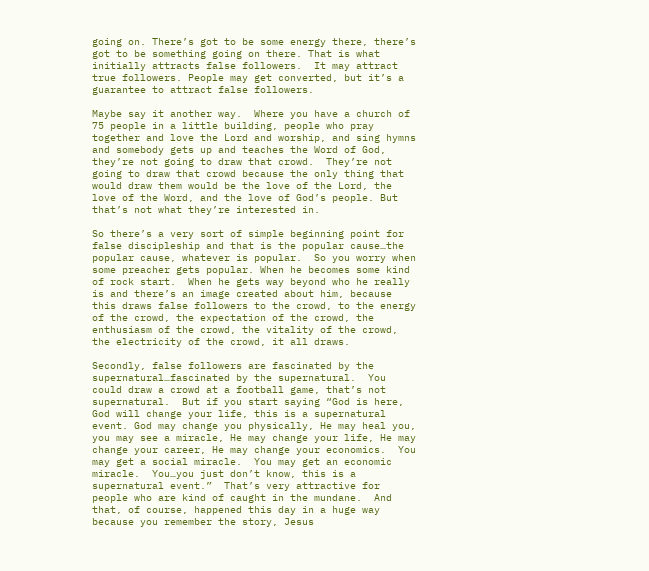going on. There’s got to be some energy there, there’s got to be something going on there. That is what initially attracts false followers.  It may attract true followers. People may get converted, but it’s a guarantee to attract false followers.

Maybe say it another way.  Where you have a church of 75 people in a little building, people who pray together and love the Lord and worship, and sing hymns and somebody gets up and teaches the Word of God, they’re not going to draw that crowd.  They’re not going to draw that crowd because the only thing that would draw them would be the love of the Lord, the love of the Word, and the love of God’s people. But that’s not what they’re interested in.

So there’s a very sort of simple beginning point for false discipleship and that is the popular cause…the popular cause, whatever is popular.  So you worry when some preacher gets popular. When he becomes some kind of rock start.  When he gets way beyond who he really is and there’s an image created about him, because this draws false followers to the crowd, to the energy of the crowd, the expectation of the crowd, the enthusiasm of the crowd, the vitality of the crowd, the electricity of the crowd, it all draws.

Secondly, false followers are fascinated by the supernatural…fascinated by the supernatural.  You could draw a crowd at a football game, that’s not supernatural.  But if you start saying “God is here, God will change your life, this is a supernatural event. God may change you physically, He may heal you, you may see a miracle, He may change your life, He may change your career, He may change your economics.  You may get a social miracle.  You may get an economic miracle.  You…you just don’t know, this is a supernatural event.”  That’s very attractive for people who are kind of caught in the mundane.  And that, of course, happened this day in a huge way because you remember the story, Jesus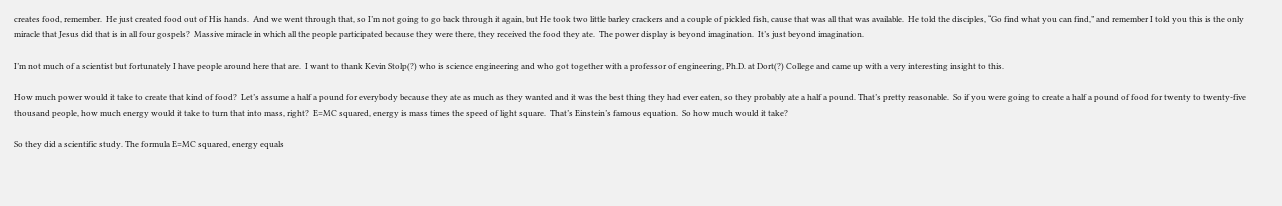creates food, remember.  He just created food out of His hands.  And we went through that, so I’m not going to go back through it again, but He took two little barley crackers and a couple of pickled fish, cause that was all that was available.  He told the disciples, “Go find what you can find,” and remember I told you this is the only miracle that Jesus did that is in all four gospels?  Massive miracle in which all the people participated because they were there, they received the food they ate.  The power display is beyond imagination.  It’s just beyond imagination.

I’m not much of a scientist but fortunately I have people around here that are.  I want to thank Kevin Stolp(?) who is science engineering and who got together with a professor of engineering, Ph.D. at Dort(?) College and came up with a very interesting insight to this.

How much power would it take to create that kind of food?  Let’s assume a half a pound for everybody because they ate as much as they wanted and it was the best thing they had ever eaten, so they probably ate a half a pound. That’s pretty reasonable.  So if you were going to create a half a pound of food for twenty to twenty-five thousand people, how much energy would it take to turn that into mass, right?  E=MC squared, energy is mass times the speed of light square.  That’s Einstein’s famous equation.  So how much would it take?

So they did a scientific study. The formula E=MC squared, energy equals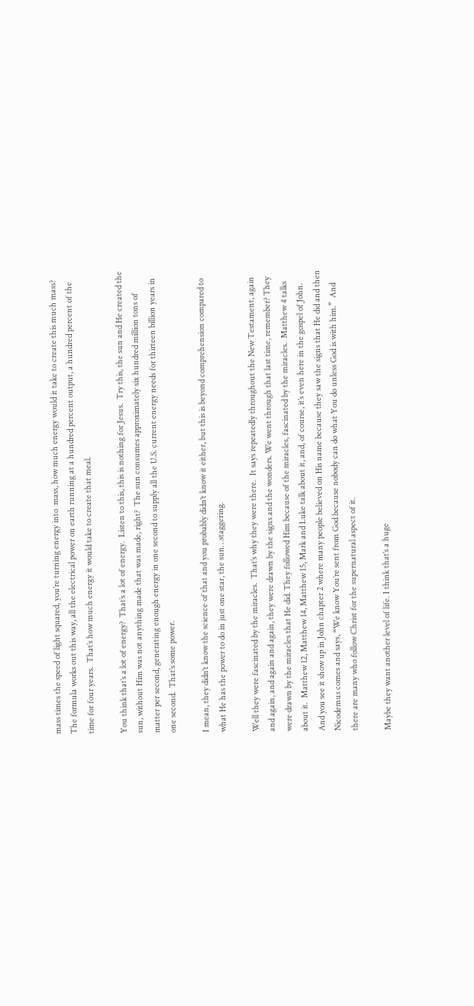mass times the speed of light squared, you’re turning energy into  mass, how much energy would it take to create this much mass?  The formula works out this way, all the electrical power on earth running at a hundred percent output, a hundred percent of the time for four years.  That’s how much energy it would take to create that meal.

You think that’s a lot of energy?  That’s a lot of energy.  Listen to this, this is nothing for Jesus.  Try this, the sun and He created the sun, without Him was not anything made that was made, right?  The sun consumes approximately six hundred million tons of matter per second, generating enough energy in one second to supply all the U.S. current energy needs for thirteen billion years in one second.  That’s some power.

I mean, they didn’t know the science of that and you probably didn’t know it either, but this is beyond comprehension compared to what He has the power to do in just one star, the sun…staggering.

Well they were fascinated by the miracles.  That’s why they were there.  It says repeatedly throughout the New Testament, again and again, and again and again, they were drawn by the signs and the wonders. We went through that last time, remember? They were drawn by the miracles that He did. They followed Him because of the miracles, fascinated by the miracles.  Matthew 4 talks about it.  Matthew 12, Matthew 14, Matthew 15, Mark and Luke talk about it, and, of course, it’s even here in the gospel of John.  And you see it show up in John chapter 2 where many people believed on His name because they saw the signs that He did and then Nicodemus comes and says, “We know You’re sent from God because nobody can do what You do unless God is with him.”  And there are many who follow Christ for the supernatural aspect of it.

Maybe they want another level of life. I think that’s a huge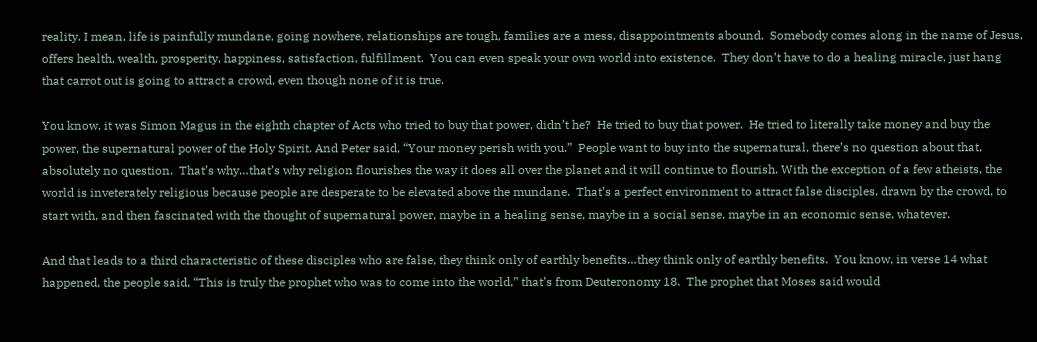reality. I mean, life is painfully mundane, going nowhere, relationships are tough, families are a mess, disappointments abound.  Somebody comes along in the name of Jesus, offers health, wealth, prosperity, happiness, satisfaction, fulfillment.  You can even speak your own world into existence.  They don’t have to do a healing miracle, just hang that carrot out is going to attract a crowd, even though none of it is true.

You know, it was Simon Magus in the eighth chapter of Acts who tried to buy that power, didn’t he?  He tried to buy that power.  He tried to literally take money and buy the power, the supernatural power of the Holy Spirit. And Peter said, “Your money perish with you.”  People want to buy into the supernatural, there’s no question about that, absolutely no question.  That’s why…that’s why religion flourishes the way it does all over the planet and it will continue to flourish. With the exception of a few atheists, the world is inveterately religious because people are desperate to be elevated above the mundane.  That’s a perfect environment to attract false disciples, drawn by the crowd, to start with, and then fascinated with the thought of supernatural power, maybe in a healing sense, maybe in a social sense, maybe in an economic sense, whatever.

And that leads to a third characteristic of these disciples who are false, they think only of earthly benefits…they think only of earthly benefits.  You know, in verse 14 what happened, the people said, “This is truly the prophet who was to come into the world,” that’s from Deuteronomy 18.  The prophet that Moses said would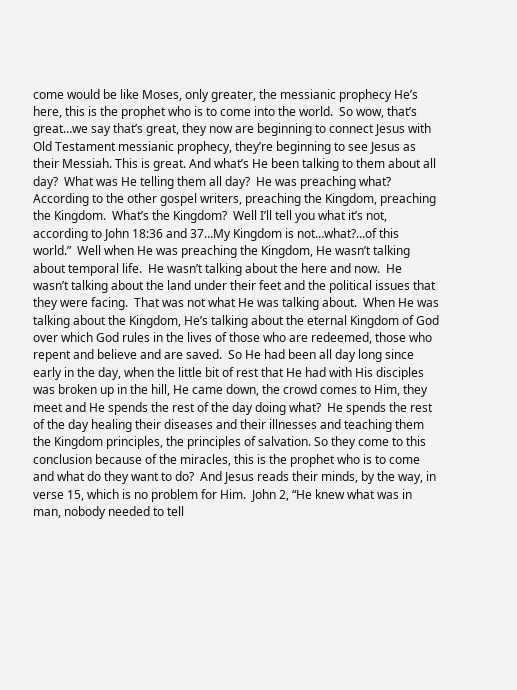come would be like Moses, only greater, the messianic prophecy He’s here, this is the prophet who is to come into the world.  So wow, that’s great…we say that’s great, they now are beginning to connect Jesus with Old Testament messianic prophecy, they’re beginning to see Jesus as their Messiah. This is great. And what’s He been talking to them about all day?  What was He telling them all day?  He was preaching what?  According to the other gospel writers, preaching the Kingdom, preaching the Kingdom.  What’s the Kingdom?  Well I’ll tell you what it’s not, according to John 18:36 and 37…My Kingdom is not…what?...of this world.”  Well when He was preaching the Kingdom, He wasn’t talking about temporal life.  He wasn’t talking about the here and now.  He wasn’t talking about the land under their feet and the political issues that they were facing.  That was not what He was talking about.  When He was talking about the Kingdom, He’s talking about the eternal Kingdom of God over which God rules in the lives of those who are redeemed, those who repent and believe and are saved.  So He had been all day long since early in the day, when the little bit of rest that He had with His disciples was broken up in the hill, He came down, the crowd comes to Him, they meet and He spends the rest of the day doing what?  He spends the rest of the day healing their diseases and their illnesses and teaching them the Kingdom principles, the principles of salvation. So they come to this conclusion because of the miracles, this is the prophet who is to come and what do they want to do?  And Jesus reads their minds, by the way, in verse 15, which is no problem for Him.  John 2, “He knew what was in man, nobody needed to tell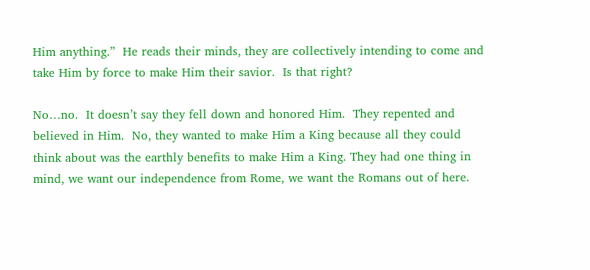Him anything.”  He reads their minds, they are collectively intending to come and take Him by force to make Him their savior.  Is that right?

No…no.  It doesn’t say they fell down and honored Him.  They repented and believed in Him.  No, they wanted to make Him a King because all they could think about was the earthly benefits to make Him a King. They had one thing in mind, we want our independence from Rome, we want the Romans out of here.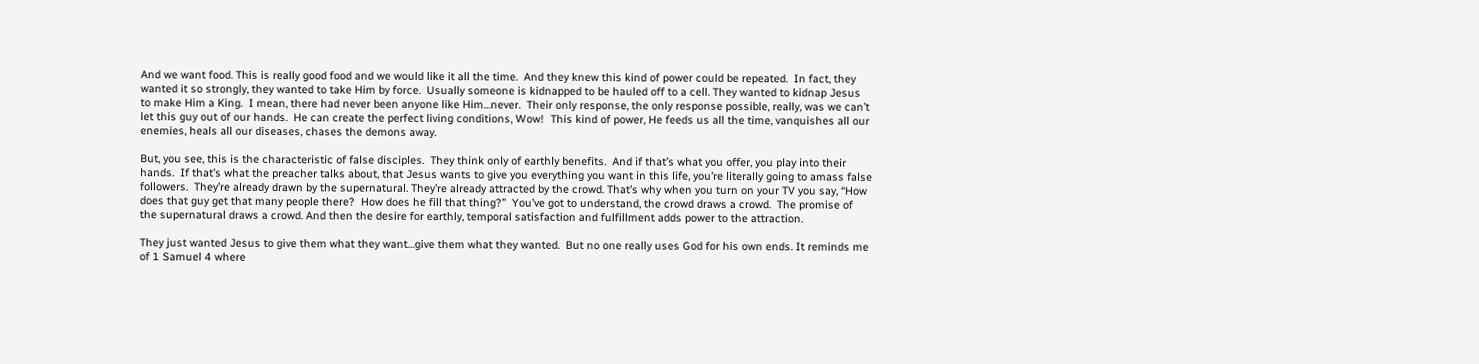And we want food. This is really good food and we would like it all the time.  And they knew this kind of power could be repeated.  In fact, they wanted it so strongly, they wanted to take Him by force.  Usually someone is kidnapped to be hauled off to a cell. They wanted to kidnap Jesus to make Him a King.  I mean, there had never been anyone like Him…never.  Their only response, the only response possible, really, was we can’t let this guy out of our hands.  He can create the perfect living conditions, Wow!  This kind of power, He feeds us all the time, vanquishes all our enemies, heals all our diseases, chases the demons away.

But, you see, this is the characteristic of false disciples.  They think only of earthly benefits.  And if that’s what you offer, you play into their hands.  If that’s what the preacher talks about, that Jesus wants to give you everything you want in this life, you’re literally going to amass false followers.  They’re already drawn by the supernatural. They’re already attracted by the crowd. That’s why when you turn on your TV you say, “How does that guy get that many people there?  How does he fill that thing?”  You’ve got to understand, the crowd draws a crowd.  The promise of the supernatural draws a crowd. And then the desire for earthly, temporal satisfaction and fulfillment adds power to the attraction.

They just wanted Jesus to give them what they want…give them what they wanted.  But no one really uses God for his own ends. It reminds me of 1 Samuel 4 where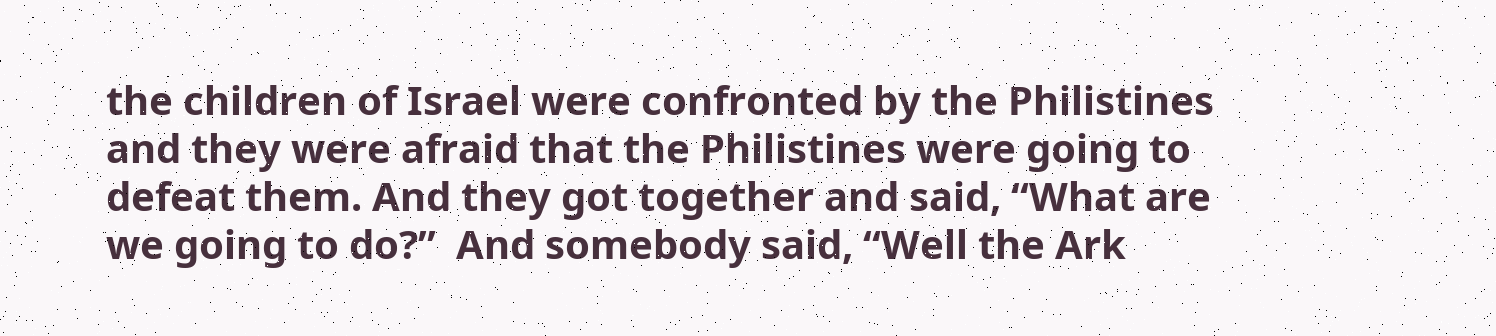the children of Israel were confronted by the Philistines and they were afraid that the Philistines were going to defeat them. And they got together and said, “What are we going to do?”  And somebody said, “Well the Ark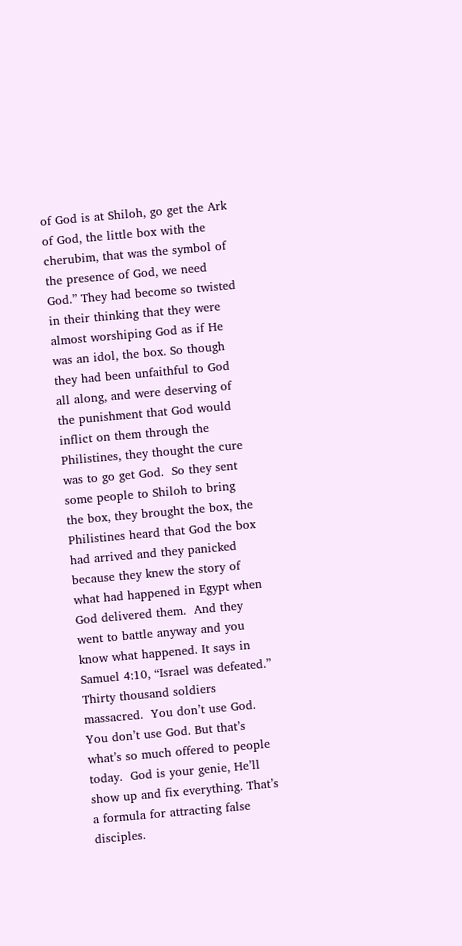of God is at Shiloh, go get the Ark of God, the little box with the cherubim, that was the symbol of the presence of God, we need God.” They had become so twisted in their thinking that they were almost worshiping God as if He was an idol, the box. So though they had been unfaithful to God all along, and were deserving of the punishment that God would inflict on them through the Philistines, they thought the cure was to go get God.  So they sent some people to Shiloh to bring the box, they brought the box, the Philistines heard that God the box had arrived and they panicked because they knew the story of what had happened in Egypt when God delivered them.  And they went to battle anyway and you know what happened. It says in Samuel 4:10, “Israel was defeated.”  Thirty thousand soldiers massacred.  You don’t use God.  You don’t use God. But that’s what’s so much offered to people today.  God is your genie, He’ll show up and fix everything. That’s a formula for attracting false disciples.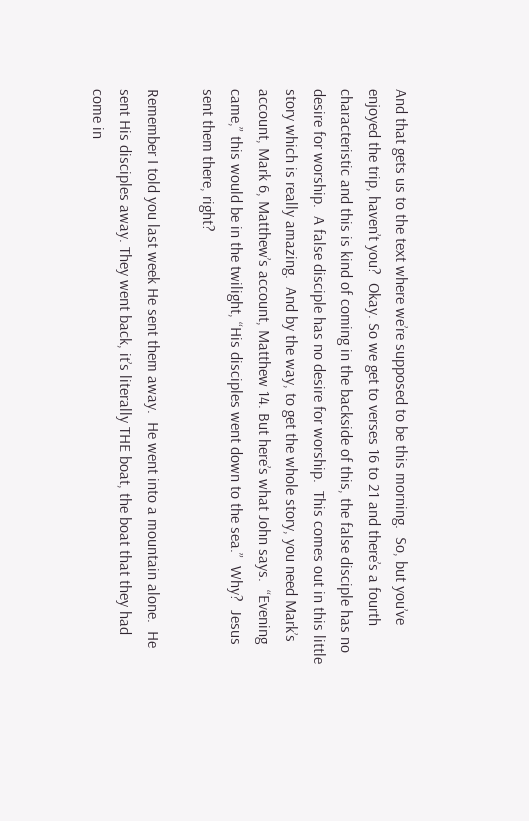And that gets us to the text where we’re supposed to be this morning.  So, but you’ve enjoyed the trip, haven’t you?  Okay. So we get to verses 16 to 21 and there’s a fourth characteristic and this is kind of coming in the backside of this, the false disciple has no desire for worship.  A false disciple has no desire for worship.  This comes out in this little story which is really amazing.  And by the way, to get the whole story, you need Mark’s account, Mark 6, Matthew’s account, Matthew 14. But here’s what John says.  “Evening came,” this would be in the twilight, “His disciples went down to the sea.”  Why?  Jesus sent them there, right?

Remember I told you last week He sent them away.  He went into a mountain alone.  He sent His disciples away. They went back, it’s literally THE boat, the boat that they had come in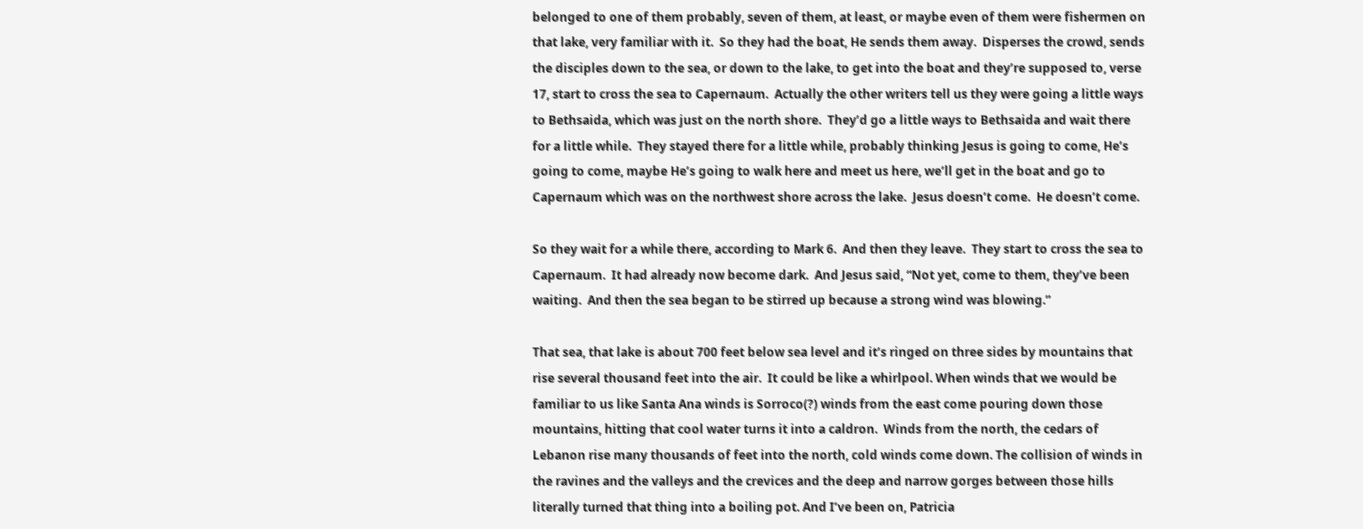belonged to one of them probably, seven of them, at least, or maybe even of them were fishermen on that lake, very familiar with it.  So they had the boat, He sends them away.  Disperses the crowd, sends the disciples down to the sea, or down to the lake, to get into the boat and they’re supposed to, verse 17, start to cross the sea to Capernaum.  Actually the other writers tell us they were going a little ways to Bethsaida, which was just on the north shore.  They’d go a little ways to Bethsaida and wait there for a little while.  They stayed there for a little while, probably thinking Jesus is going to come, He’s going to come, maybe He’s going to walk here and meet us here, we’ll get in the boat and go to Capernaum which was on the northwest shore across the lake.  Jesus doesn’t come.  He doesn’t come.

So they wait for a while there, according to Mark 6.  And then they leave.  They start to cross the sea to Capernaum.  It had already now become dark.  And Jesus said, “Not yet, come to them, they’ve been waiting.  And then the sea began to be stirred up because a strong wind was blowing.”

That sea, that lake is about 700 feet below sea level and it’s ringed on three sides by mountains that rise several thousand feet into the air.  It could be like a whirlpool. When winds that we would be familiar to us like Santa Ana winds is Sorroco(?) winds from the east come pouring down those mountains, hitting that cool water turns it into a caldron.  Winds from the north, the cedars of Lebanon rise many thousands of feet into the north, cold winds come down. The collision of winds in the ravines and the valleys and the crevices and the deep and narrow gorges between those hills literally turned that thing into a boiling pot. And I’ve been on, Patricia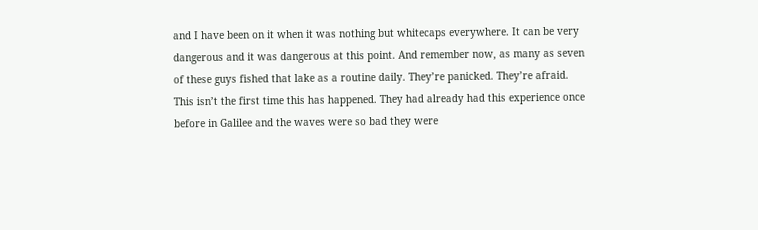and I have been on it when it was nothing but whitecaps everywhere. It can be very dangerous and it was dangerous at this point. And remember now, as many as seven of these guys fished that lake as a routine daily. They’re panicked. They’re afraid. This isn’t the first time this has happened. They had already had this experience once before in Galilee and the waves were so bad they were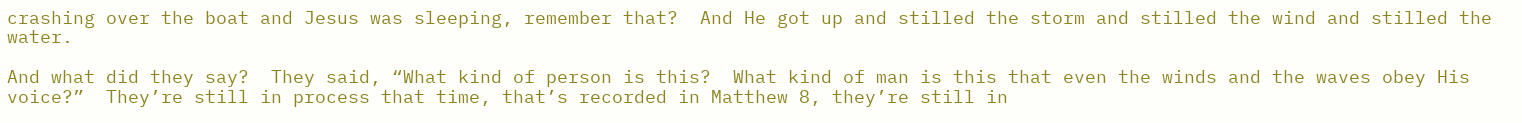crashing over the boat and Jesus was sleeping, remember that?  And He got up and stilled the storm and stilled the wind and stilled the water.

And what did they say?  They said, “What kind of person is this?  What kind of man is this that even the winds and the waves obey His voice?”  They’re still in process that time, that’s recorded in Matthew 8, they’re still in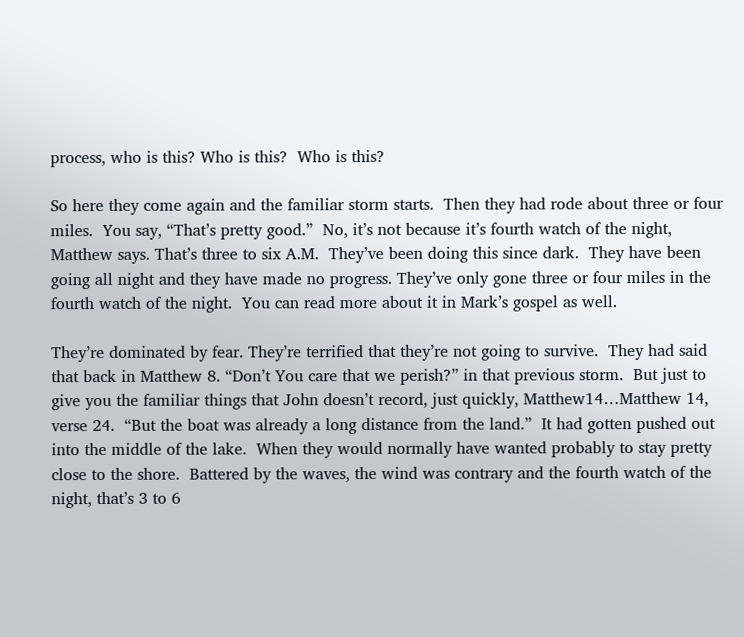process, who is this? Who is this?  Who is this?

So here they come again and the familiar storm starts.  Then they had rode about three or four miles.  You say, “That’s pretty good.”  No, it’s not because it’s fourth watch of the night, Matthew says. That’s three to six A.M.  They’ve been doing this since dark.  They have been going all night and they have made no progress. They’ve only gone three or four miles in the fourth watch of the night.  You can read more about it in Mark’s gospel as well.

They’re dominated by fear. They’re terrified that they’re not going to survive.  They had said that back in Matthew 8. “Don’t You care that we perish?” in that previous storm.  But just to give you the familiar things that John doesn’t record, just quickly, Matthew14…Matthew 14, verse 24.  “But the boat was already a long distance from the land.”  It had gotten pushed out into the middle of the lake.  When they would normally have wanted probably to stay pretty close to the shore.  Battered by the waves, the wind was contrary and the fourth watch of the night, that’s 3 to 6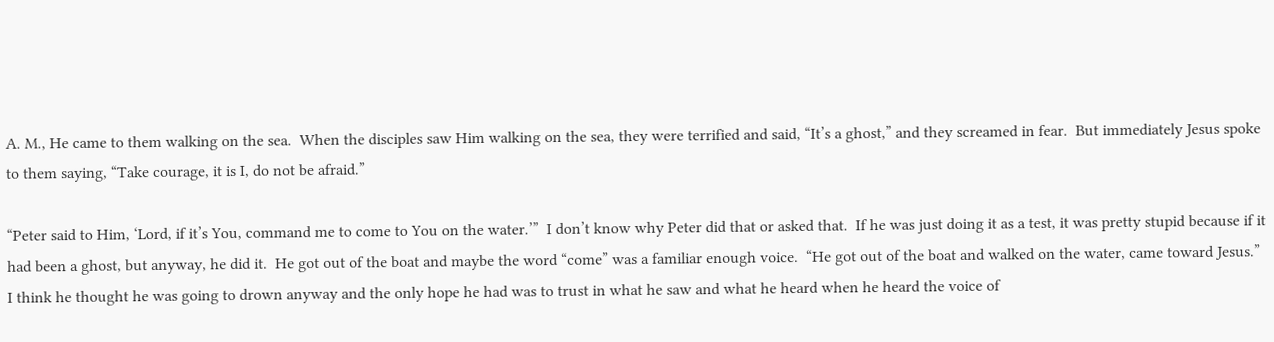A. M., He came to them walking on the sea.  When the disciples saw Him walking on the sea, they were terrified and said, “It’s a ghost,” and they screamed in fear.  But immediately Jesus spoke to them saying, “Take courage, it is I, do not be afraid.”

“Peter said to Him, ‘Lord, if it’s You, command me to come to You on the water.’”  I don’t know why Peter did that or asked that.  If he was just doing it as a test, it was pretty stupid because if it had been a ghost, but anyway, he did it.  He got out of the boat and maybe the word “come” was a familiar enough voice.  “He got out of the boat and walked on the water, came toward Jesus.”  I think he thought he was going to drown anyway and the only hope he had was to trust in what he saw and what he heard when he heard the voice of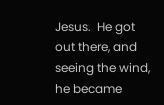Jesus.  He got out there, and seeing the wind, he became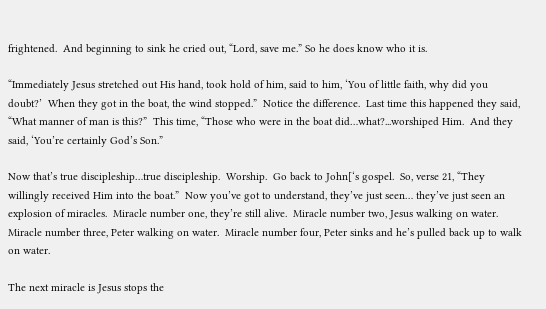frightened.  And beginning to sink he cried out, “Lord, save me.” So he does know who it is.

“Immediately Jesus stretched out His hand, took hold of him, said to him, ‘You of little faith, why did you doubt?’  When they got in the boat, the wind stopped.”  Notice the difference.  Last time this happened they said, “What manner of man is this?”  This time, “Those who were in the boat did…what?...worshiped Him.  And they said, ‘You’re certainly God’s Son.”

Now that’s true discipleship…true discipleship.  Worship.  Go back to John[‘s gospel.  So, verse 21, “They willingly received Him into the boat.”  Now you’ve got to understand, they’ve just seen… they’ve just seen an explosion of miracles.  Miracle number one, they’re still alive.  Miracle number two, Jesus walking on water.  Miracle number three, Peter walking on water.  Miracle number four, Peter sinks and he’s pulled back up to walk on water.

The next miracle is Jesus stops the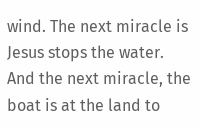wind. The next miracle is Jesus stops the water.  And the next miracle, the boat is at the land to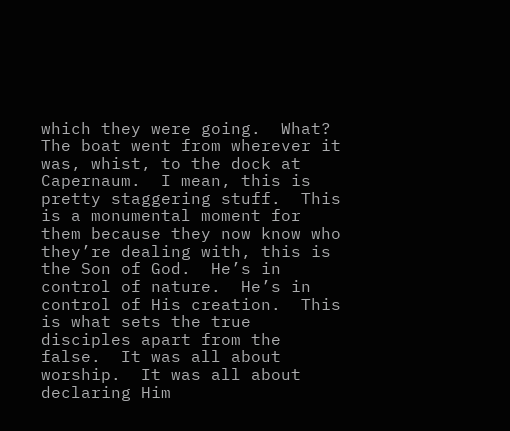which they were going.  What?  The boat went from wherever it was, whist, to the dock at Capernaum.  I mean, this is pretty staggering stuff.  This is a monumental moment for them because they now know who they’re dealing with, this is the Son of God.  He’s in control of nature.  He’s in control of His creation.  This is what sets the true disciples apart from the false.  It was all about worship.  It was all about declaring Him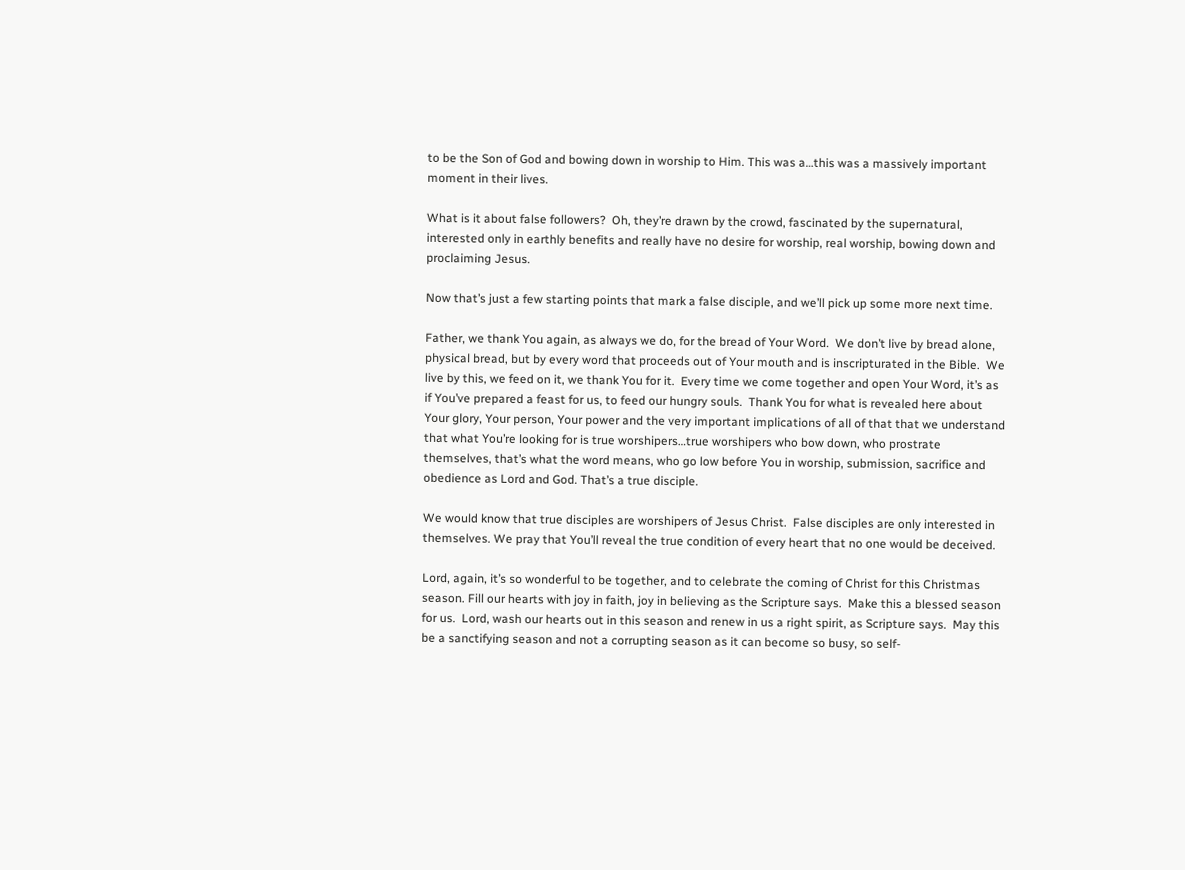to be the Son of God and bowing down in worship to Him. This was a…this was a massively important moment in their lives.

What is it about false followers?  Oh, they’re drawn by the crowd, fascinated by the supernatural, interested only in earthly benefits and really have no desire for worship, real worship, bowing down and proclaiming Jesus.

Now that’s just a few starting points that mark a false disciple, and we’ll pick up some more next time.

Father, we thank You again, as always we do, for the bread of Your Word.  We don’t live by bread alone, physical bread, but by every word that proceeds out of Your mouth and is inscripturated in the Bible.  We live by this, we feed on it, we thank You for it.  Every time we come together and open Your Word, it’s as if You’ve prepared a feast for us, to feed our hungry souls.  Thank You for what is revealed here about Your glory, Your person, Your power and the very important implications of all of that that we understand that what You’re looking for is true worshipers…true worshipers who bow down, who prostrate themselves, that’s what the word means, who go low before You in worship, submission, sacrifice and obedience as Lord and God. That’s a true disciple.

We would know that true disciples are worshipers of Jesus Christ.  False disciples are only interested in themselves. We pray that You’ll reveal the true condition of every heart that no one would be deceived.

Lord, again, it’s so wonderful to be together, and to celebrate the coming of Christ for this Christmas season. Fill our hearts with joy in faith, joy in believing as the Scripture says.  Make this a blessed season for us.  Lord, wash our hearts out in this season and renew in us a right spirit, as Scripture says.  May this be a sanctifying season and not a corrupting season as it can become so busy, so self-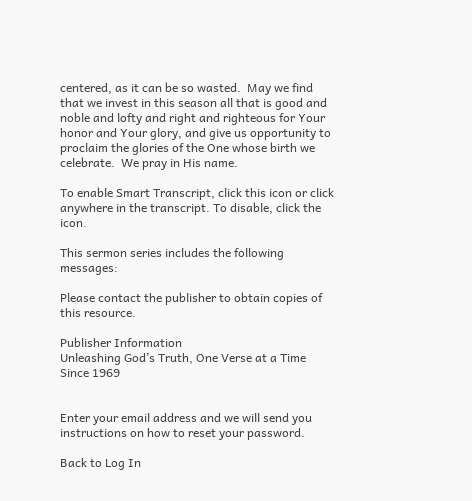centered, as it can be so wasted.  May we find that we invest in this season all that is good and noble and lofty and right and righteous for Your honor and Your glory, and give us opportunity to proclaim the glories of the One whose birth we celebrate.  We pray in His name.

To enable Smart Transcript, click this icon or click anywhere in the transcript. To disable, click the icon.

This sermon series includes the following messages:

Please contact the publisher to obtain copies of this resource.

Publisher Information
Unleashing God’s Truth, One Verse at a Time
Since 1969


Enter your email address and we will send you instructions on how to reset your password.

Back to Log In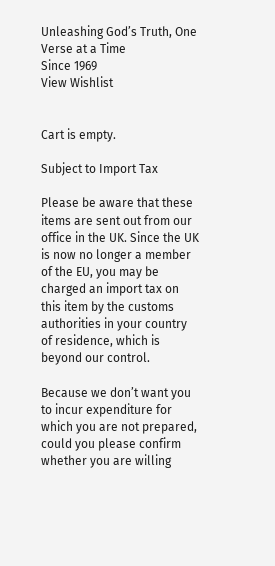Unleashing God’s Truth, One Verse at a Time
Since 1969
View Wishlist


Cart is empty.

Subject to Import Tax

Please be aware that these items are sent out from our office in the UK. Since the UK is now no longer a member of the EU, you may be charged an import tax on this item by the customs authorities in your country of residence, which is beyond our control.

Because we don’t want you to incur expenditure for which you are not prepared, could you please confirm whether you are willing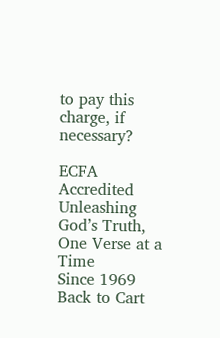to pay this charge, if necessary?

ECFA Accredited
Unleashing God’s Truth, One Verse at a Time
Since 1969
Back to Cart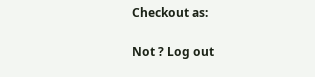Checkout as:

Not ? Log out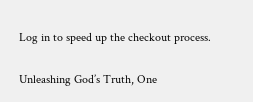Log in to speed up the checkout process.

Unleashing God’s Truth, One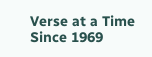Verse at a Time
Since 1969